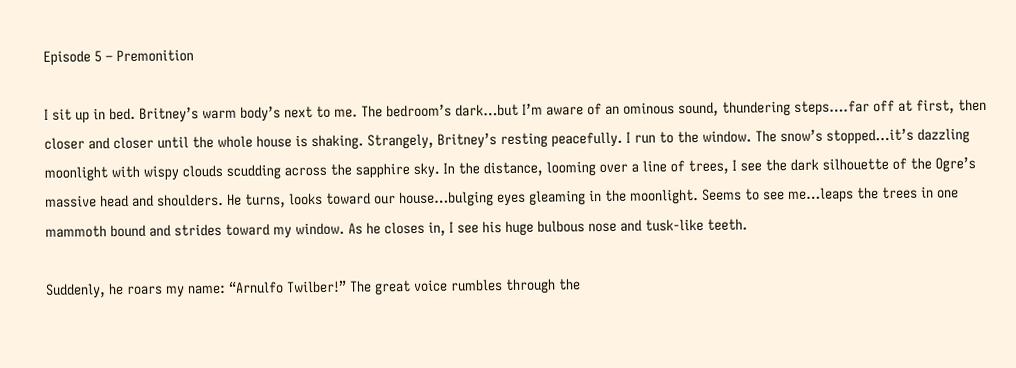Episode 5 – Premonition

I sit up in bed. Britney’s warm body’s next to me. The bedroom’s dark…but I’m aware of an ominous sound, thundering steps….far off at first, then closer and closer until the whole house is shaking. Strangely, Britney’s resting peacefully. I run to the window. The snow’s stopped…it’s dazzling moonlight with wispy clouds scudding across the sapphire sky. In the distance, looming over a line of trees, I see the dark silhouette of the Ogre’s massive head and shoulders. He turns, looks toward our house…bulging eyes gleaming in the moonlight. Seems to see me…leaps the trees in one mammoth bound and strides toward my window. As he closes in, I see his huge bulbous nose and tusk-like teeth.

Suddenly, he roars my name: “Arnulfo Twilber!” The great voice rumbles through the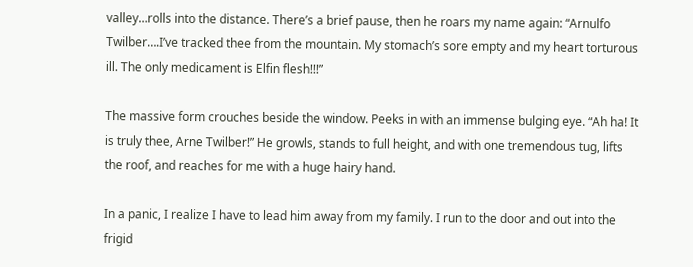valley…rolls into the distance. There’s a brief pause, then he roars my name again: “Arnulfo Twilber….I’ve tracked thee from the mountain. My stomach’s sore empty and my heart torturous ill. The only medicament is Elfin flesh!!!”

The massive form crouches beside the window. Peeks in with an immense bulging eye. “Ah ha! It is truly thee, Arne Twilber!” He growls, stands to full height, and with one tremendous tug, lifts the roof, and reaches for me with a huge hairy hand.

In a panic, I realize I have to lead him away from my family. I run to the door and out into the frigid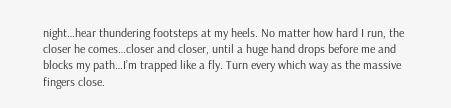night…hear thundering footsteps at my heels. No matter how hard I run, the closer he comes…closer and closer, until a huge hand drops before me and blocks my path…I’m trapped like a fly. Turn every which way as the massive fingers close.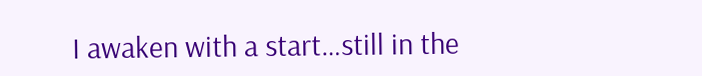I awaken with a start…still in the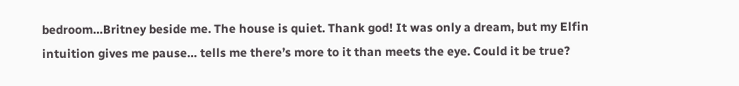bedroom…Britney beside me. The house is quiet. Thank god! It was only a dream, but my Elfin intuition gives me pause… tells me there’s more to it than meets the eye. Could it be true?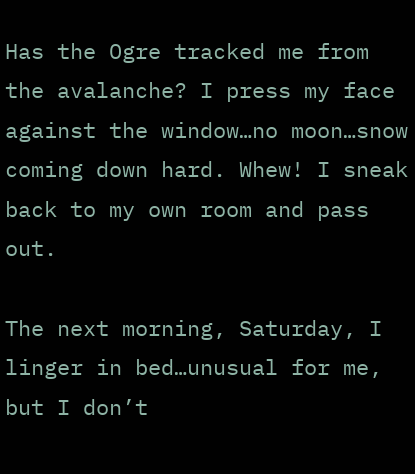Has the Ogre tracked me from the avalanche? I press my face against the window…no moon…snow coming down hard. Whew! I sneak back to my own room and pass out.

The next morning, Saturday, I linger in bed…unusual for me, but I don’t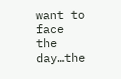want to face the day…the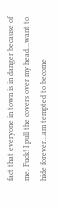fact that everyone in town is in danger because of me. Fuck! I pull the covers over my head…want to hide forever…am tempted to become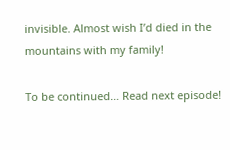invisible. Almost wish I’d died in the mountains with my family!

To be continued… Read next episode!